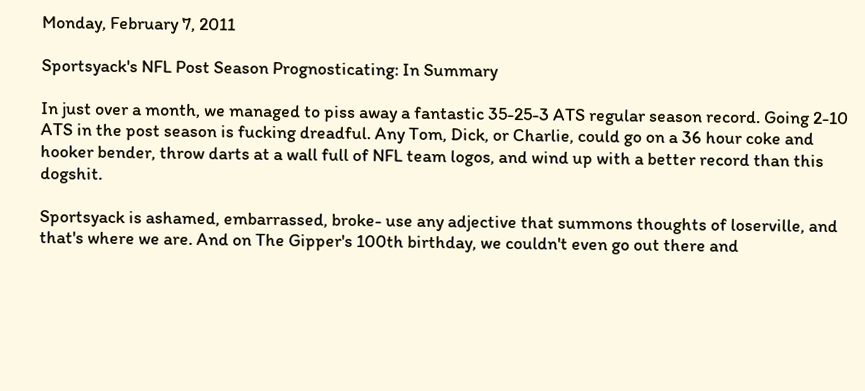Monday, February 7, 2011

Sportsyack's NFL Post Season Prognosticating: In Summary

In just over a month, we managed to piss away a fantastic 35-25-3 ATS regular season record. Going 2-10 ATS in the post season is fucking dreadful. Any Tom, Dick, or Charlie, could go on a 36 hour coke and hooker bender, throw darts at a wall full of NFL team logos, and wind up with a better record than this dogshit.

Sportsyack is ashamed, embarrassed, broke- use any adjective that summons thoughts of loserville, and that's where we are. And on The Gipper's 100th birthday, we couldn't even go out there and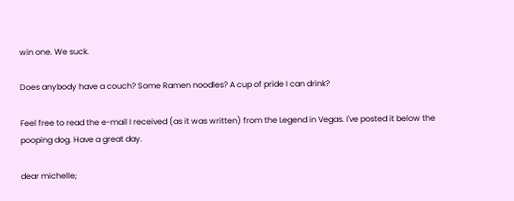win one. We suck.

Does anybody have a couch? Some Ramen noodles? A cup of pride I can drink?

Feel free to read the e-mail I received (as it was written) from the Legend in Vegas. I've posted it below the pooping dog. Have a great day.

dear michelle;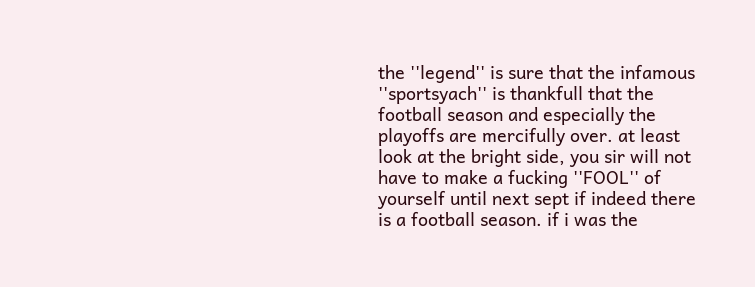the ''legend'' is sure that the infamous ''sportsyach'' is thankfull that the football season and especially the playoffs are mercifully over. at least look at the bright side, you sir will not have to make a fucking ''FOOL'' of yourself until next sept if indeed there is a football season. if i was the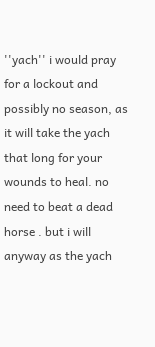''yach'' i would pray for a lockout and possibly no season, as it will take the yach that long for your wounds to heal. no need to beat a dead horse . but i will anyway as the yach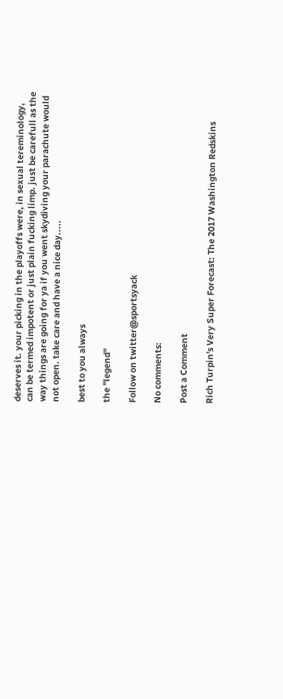deserves it. your picking in the playoffs were, in sexual tereminology, can be termed impotent or just plain fucking limp. just be carefull as the way things are going for ya if you went skydiving your parachute would not open. take care and have a nice day.....

best to you always

the ''legend''

Follow on twitter@sportsyack

No comments:

Post a Comment

Rich Turpin's Very Super Forecast: The 2017 Washington Redskins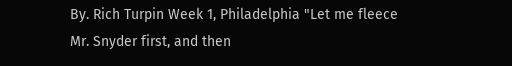By. Rich Turpin Week 1, Philadelphia "Let me fleece Mr. Snyder first, and then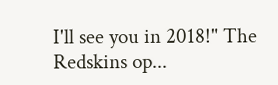I'll see you in 2018!" The Redskins op...